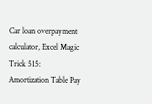Car loan overpayment calculator, Excel Magic Trick 515: Amortization Table Pay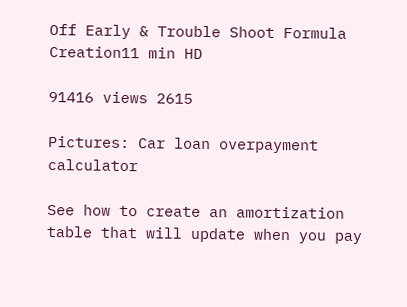Off Early & Trouble Shoot Formula Creation11 min HD

91416 views 2615

Pictures: Car loan overpayment calculator

See how to create an amortization table that will update when you pay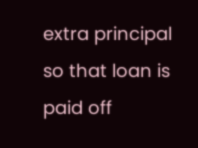extra principal so that loan is paid off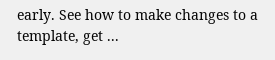early. See how to make changes to a template, get ...